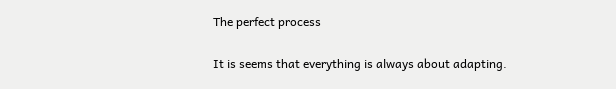The perfect process

It is seems that everything is always about adapting.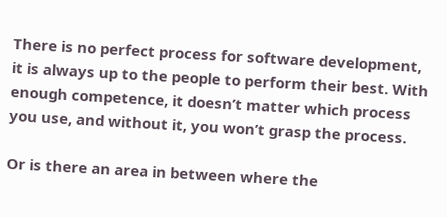There is no perfect process for software development, it is always up to the people to perform their best. With enough competence, it doesn’t matter which process you use, and without it, you won’t grasp the process.

Or is there an area in between where the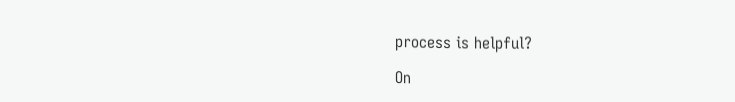process is helpful?

On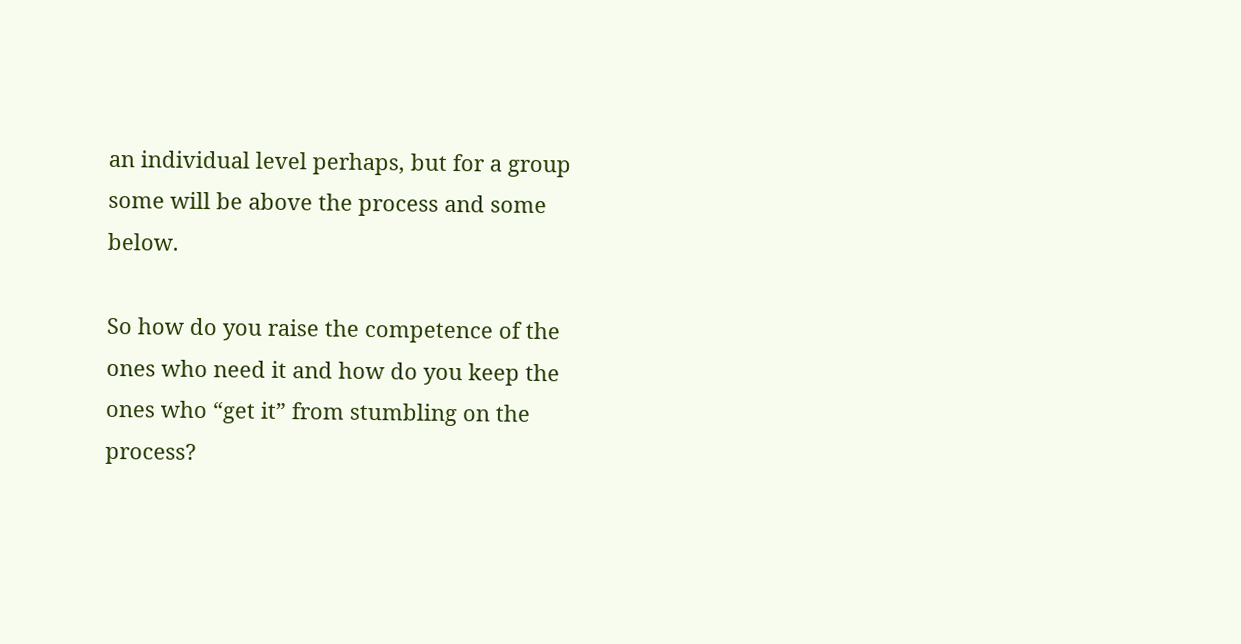an individual level perhaps, but for a group some will be above the process and some below.

So how do you raise the competence of the ones who need it and how do you keep the ones who “get it” from stumbling on the process?